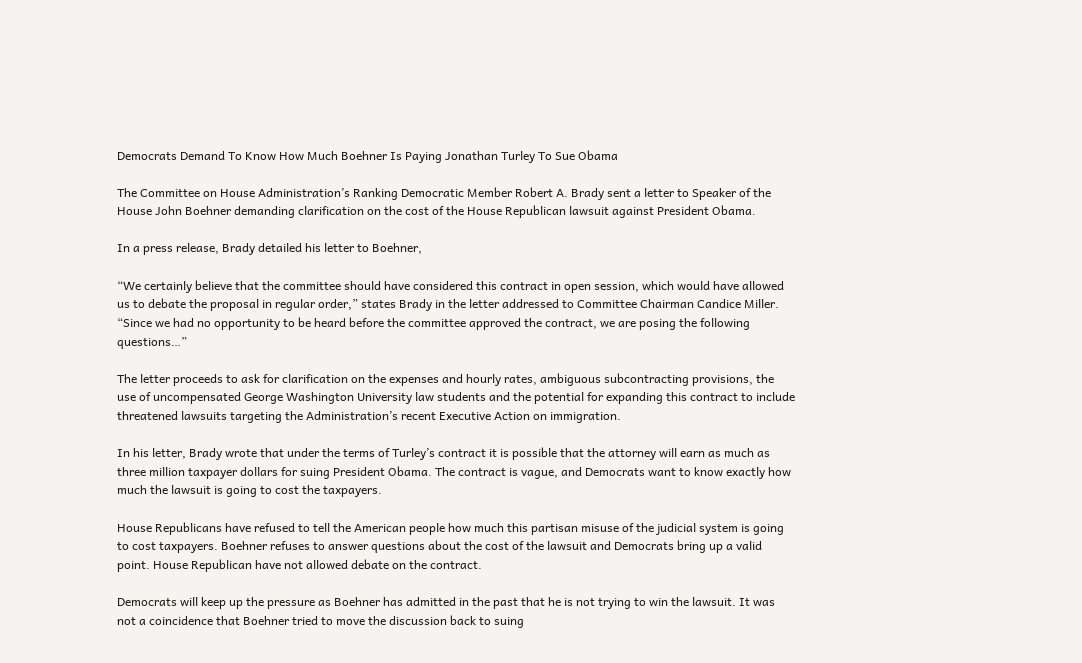Democrats Demand To Know How Much Boehner Is Paying Jonathan Turley To Sue Obama

The Committee on House Administration’s Ranking Democratic Member Robert A. Brady sent a letter to Speaker of the House John Boehner demanding clarification on the cost of the House Republican lawsuit against President Obama.

In a press release, Brady detailed his letter to Boehner,

“We certainly believe that the committee should have considered this contract in open session, which would have allowed us to debate the proposal in regular order,” states Brady in the letter addressed to Committee Chairman Candice Miller. “Since we had no opportunity to be heard before the committee approved the contract, we are posing the following questions…”

The letter proceeds to ask for clarification on the expenses and hourly rates, ambiguous subcontracting provisions, the use of uncompensated George Washington University law students and the potential for expanding this contract to include threatened lawsuits targeting the Administration’s recent Executive Action on immigration.

In his letter, Brady wrote that under the terms of Turley’s contract it is possible that the attorney will earn as much as three million taxpayer dollars for suing President Obama. The contract is vague, and Democrats want to know exactly how much the lawsuit is going to cost the taxpayers.

House Republicans have refused to tell the American people how much this partisan misuse of the judicial system is going to cost taxpayers. Boehner refuses to answer questions about the cost of the lawsuit and Democrats bring up a valid point. House Republican have not allowed debate on the contract.

Democrats will keep up the pressure as Boehner has admitted in the past that he is not trying to win the lawsuit. It was not a coincidence that Boehner tried to move the discussion back to suing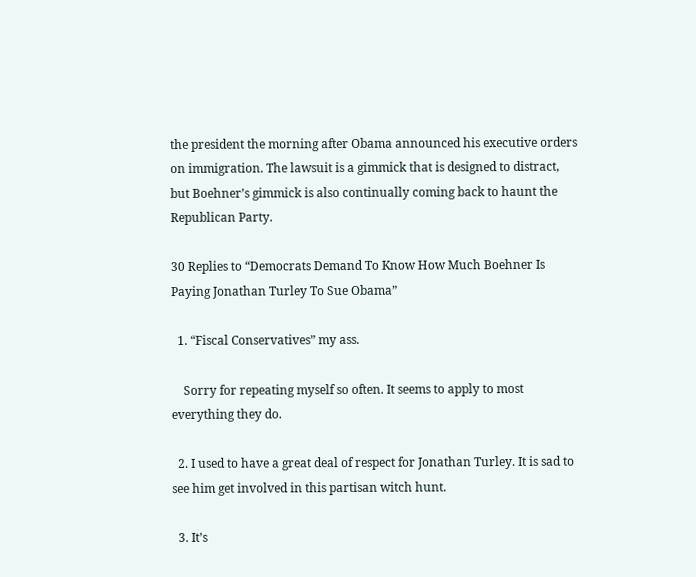the president the morning after Obama announced his executive orders on immigration. The lawsuit is a gimmick that is designed to distract, but Boehner’s gimmick is also continually coming back to haunt the Republican Party.

30 Replies to “Democrats Demand To Know How Much Boehner Is Paying Jonathan Turley To Sue Obama”

  1. “Fiscal Conservatives” my ass.

    Sorry for repeating myself so often. It seems to apply to most everything they do.

  2. I used to have a great deal of respect for Jonathan Turley. It is sad to see him get involved in this partisan witch hunt.

  3. It’s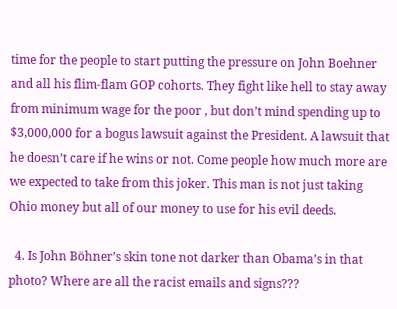time for the people to start putting the pressure on John Boehner and all his flim-flam GOP cohorts. They fight like hell to stay away from minimum wage for the poor , but don’t mind spending up to $3,000,000 for a bogus lawsuit against the President. A lawsuit that he doesn’t care if he wins or not. Come people how much more are we expected to take from this joker. This man is not just taking Ohio money but all of our money to use for his evil deeds.

  4. Is John Böhner’s skin tone not darker than Obama’s in that photo? Where are all the racist emails and signs???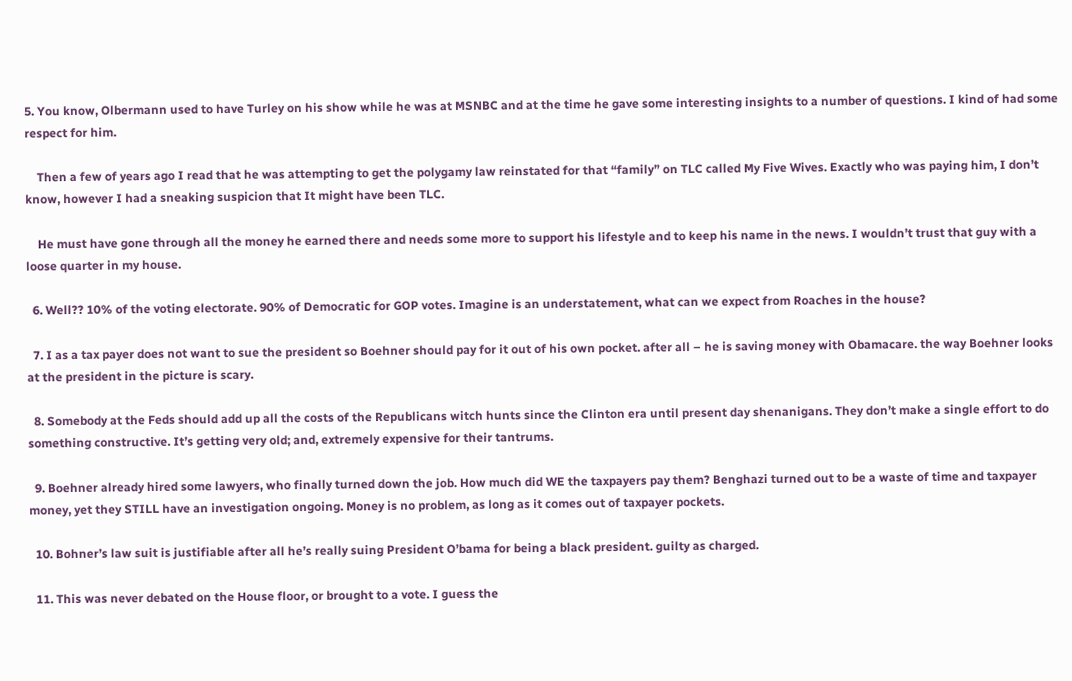5. You know, Olbermann used to have Turley on his show while he was at MSNBC and at the time he gave some interesting insights to a number of questions. I kind of had some respect for him.

    Then a few of years ago I read that he was attempting to get the polygamy law reinstated for that “family” on TLC called My Five Wives. Exactly who was paying him, I don’t know, however I had a sneaking suspicion that It might have been TLC.

    He must have gone through all the money he earned there and needs some more to support his lifestyle and to keep his name in the news. I wouldn’t trust that guy with a loose quarter in my house.

  6. Well?? 10% of the voting electorate. 90% of Democratic for GOP votes. Imagine is an understatement, what can we expect from Roaches in the house?

  7. I as a tax payer does not want to sue the president so Boehner should pay for it out of his own pocket. after all – he is saving money with Obamacare. the way Boehner looks at the president in the picture is scary.

  8. Somebody at the Feds should add up all the costs of the Republicans witch hunts since the Clinton era until present day shenanigans. They don’t make a single effort to do something constructive. It’s getting very old; and, extremely expensive for their tantrums.

  9. Boehner already hired some lawyers, who finally turned down the job. How much did WE the taxpayers pay them? Benghazi turned out to be a waste of time and taxpayer money, yet they STILL have an investigation ongoing. Money is no problem, as long as it comes out of taxpayer pockets.

  10. Bohner’s law suit is justifiable after all he’s really suing President O’bama for being a black president. guilty as charged.

  11. This was never debated on the House floor, or brought to a vote. I guess the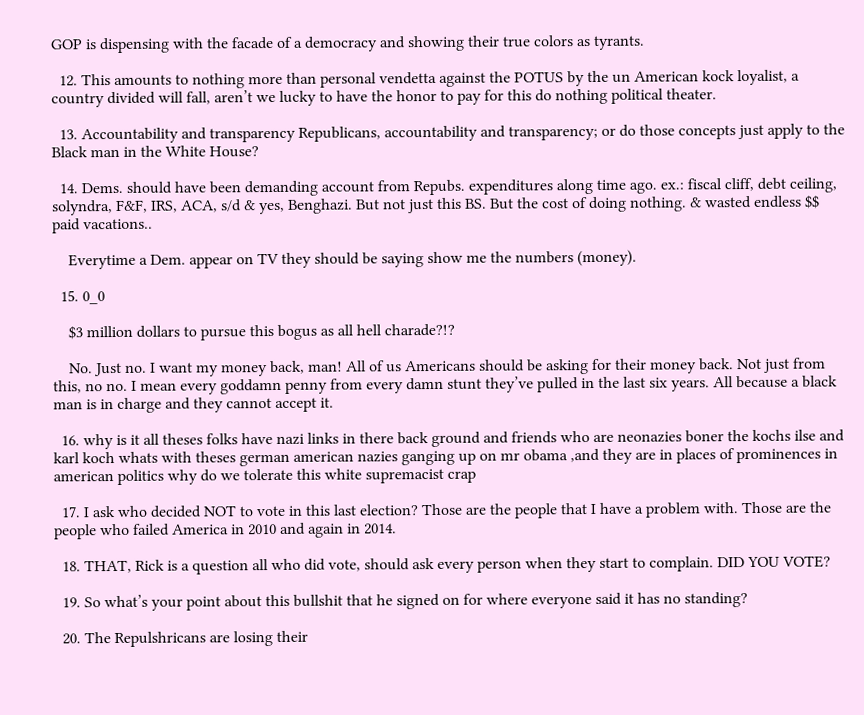GOP is dispensing with the facade of a democracy and showing their true colors as tyrants.

  12. This amounts to nothing more than personal vendetta against the POTUS by the un American kock loyalist, a country divided will fall, aren’t we lucky to have the honor to pay for this do nothing political theater.

  13. Accountability and transparency Republicans, accountability and transparency; or do those concepts just apply to the Black man in the White House?

  14. Dems. should have been demanding account from Repubs. expenditures along time ago. ex.: fiscal cliff, debt ceiling, solyndra, F&F, IRS, ACA, s/d & yes, Benghazi. But not just this BS. But the cost of doing nothing. & wasted endless $$ paid vacations..

    Everytime a Dem. appear on TV they should be saying show me the numbers (money).

  15. 0_0

    $3 million dollars to pursue this bogus as all hell charade?!?

    No. Just no. I want my money back, man! All of us Americans should be asking for their money back. Not just from this, no no. I mean every goddamn penny from every damn stunt they’ve pulled in the last six years. All because a black man is in charge and they cannot accept it.

  16. why is it all theses folks have nazi links in there back ground and friends who are neonazies boner the kochs ilse and karl koch whats with theses german american nazies ganging up on mr obama ,and they are in places of prominences in american politics why do we tolerate this white supremacist crap

  17. I ask who decided NOT to vote in this last election? Those are the people that I have a problem with. Those are the people who failed America in 2010 and again in 2014.

  18. THAT, Rick is a question all who did vote, should ask every person when they start to complain. DID YOU VOTE?

  19. So what’s your point about this bullshit that he signed on for where everyone said it has no standing?

  20. The Repulshricans are losing their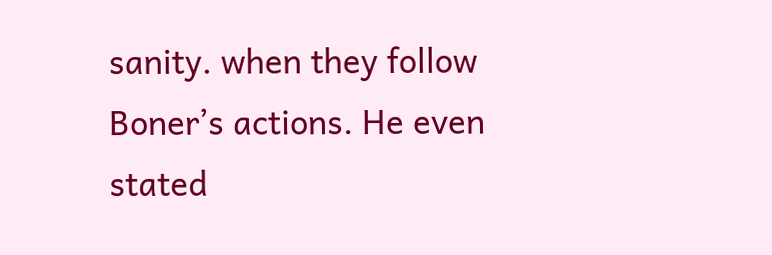sanity. when they follow Boner’s actions. He even stated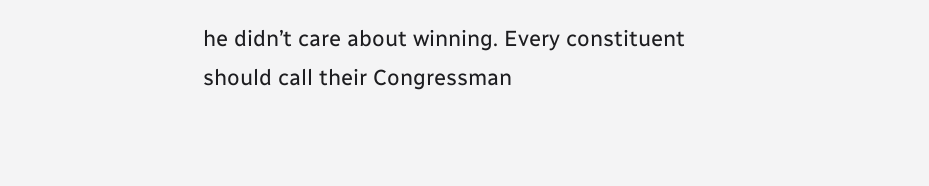he didn’t care about winning. Every constituent should call their Congressman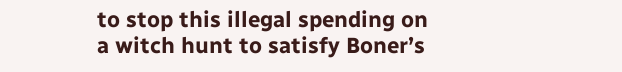to stop this illegal spending on a witch hunt to satisfy Boner’s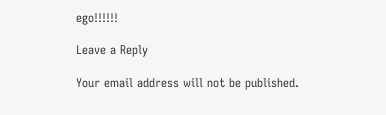ego!!!!!!

Leave a Reply

Your email address will not be published.